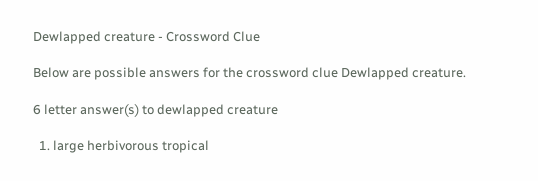Dewlapped creature - Crossword Clue

Below are possible answers for the crossword clue Dewlapped creature.

6 letter answer(s) to dewlapped creature

  1. large herbivorous tropical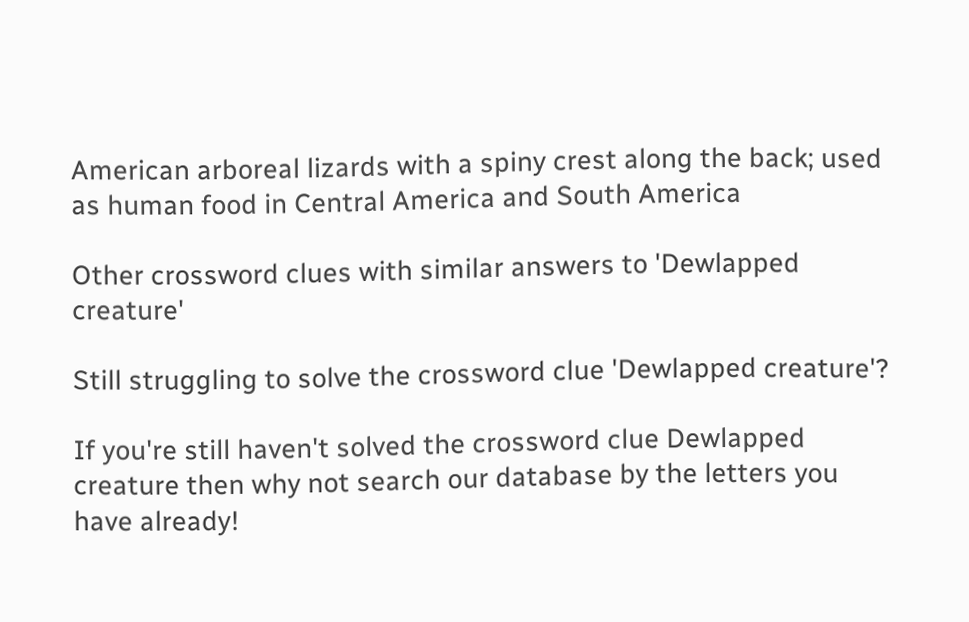American arboreal lizards with a spiny crest along the back; used as human food in Central America and South America

Other crossword clues with similar answers to 'Dewlapped creature'

Still struggling to solve the crossword clue 'Dewlapped creature'?

If you're still haven't solved the crossword clue Dewlapped creature then why not search our database by the letters you have already!